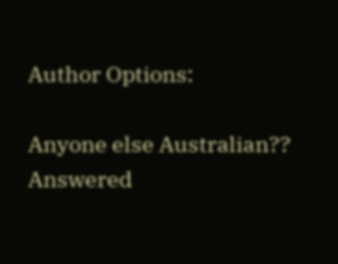Author Options:

Anyone else Australian?? Answered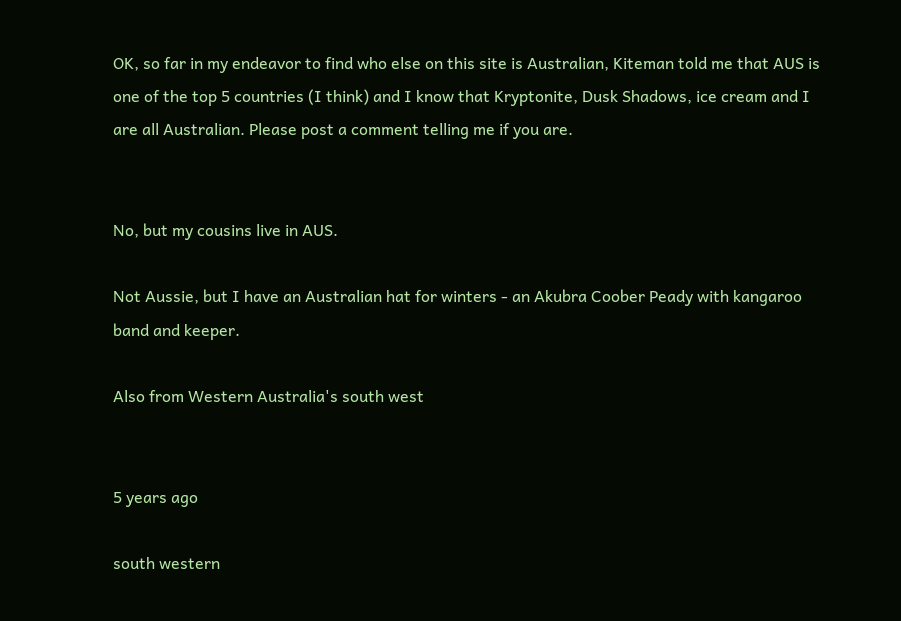OK, so far in my endeavor to find who else on this site is Australian, Kiteman told me that AUS is one of the top 5 countries (I think) and I know that Kryptonite, Dusk Shadows, ice cream and I are all Australian. Please post a comment telling me if you are.


No, but my cousins live in AUS.

Not Aussie, but I have an Australian hat for winters - an Akubra Coober Peady with kangaroo band and keeper.

Also from Western Australia's south west


5 years ago

south western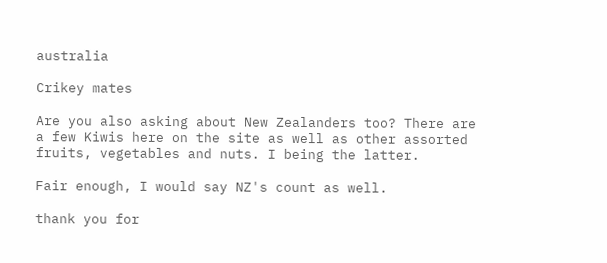australia

Crikey mates

Are you also asking about New Zealanders too? There are a few Kiwis here on the site as well as other assorted fruits, vegetables and nuts. I being the latter.

Fair enough, I would say NZ's count as well.

thank you for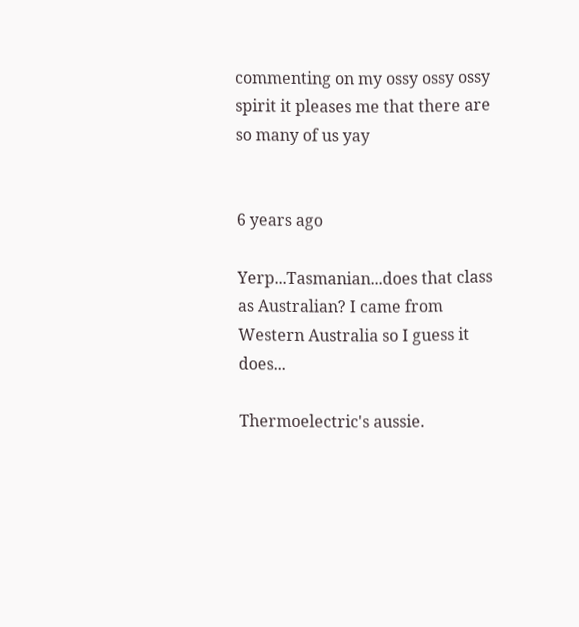commenting on my ossy ossy ossy spirit it pleases me that there are so many of us yay


6 years ago

Yerp...Tasmanian...does that class as Australian? I came from Western Australia so I guess it does...

Thermoelectric's aussie.